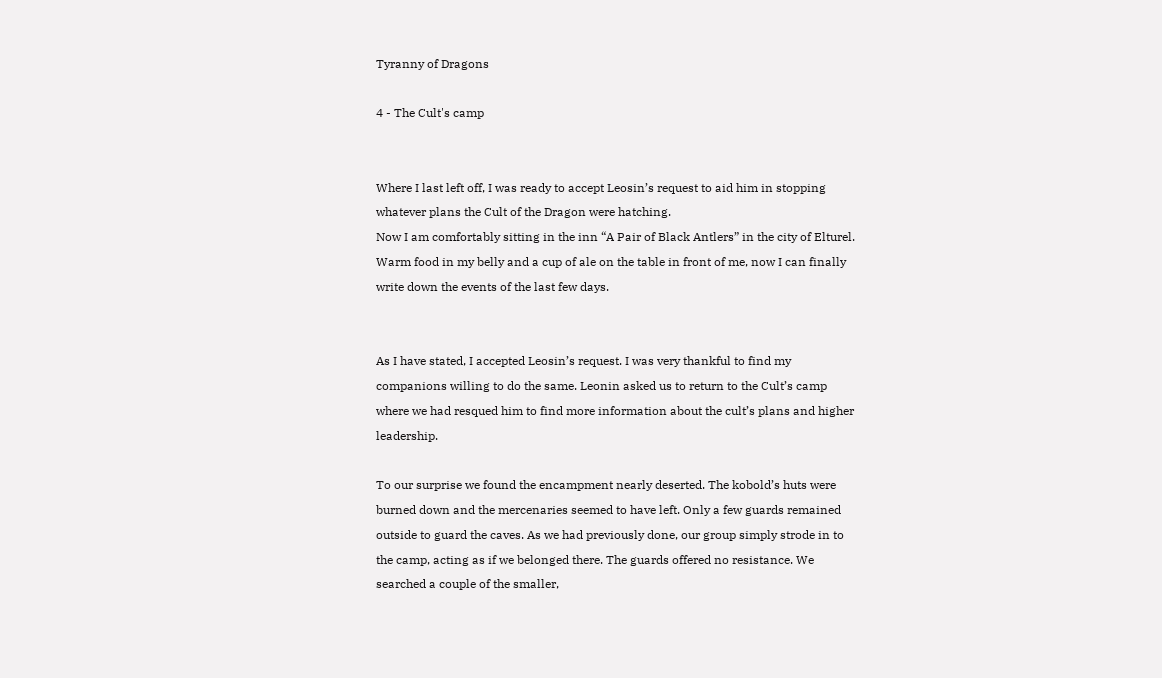Tyranny of Dragons

4 - The Cult's camp


Where I last left off, I was ready to accept Leosin’s request to aid him in stopping whatever plans the Cult of the Dragon were hatching.
Now I am comfortably sitting in the inn “A Pair of Black Antlers” in the city of Elturel. Warm food in my belly and a cup of ale on the table in front of me, now I can finally write down the events of the last few days.


As I have stated, I accepted Leosin’s request. I was very thankful to find my companions willing to do the same. Leonin asked us to return to the Cult’s camp where we had resqued him to find more information about the cult’s plans and higher leadership.

To our surprise we found the encampment nearly deserted. The kobold’s huts were burned down and the mercenaries seemed to have left. Only a few guards remained outside to guard the caves. As we had previously done, our group simply strode in to the camp, acting as if we belonged there. The guards offered no resistance. We searched a couple of the smaller,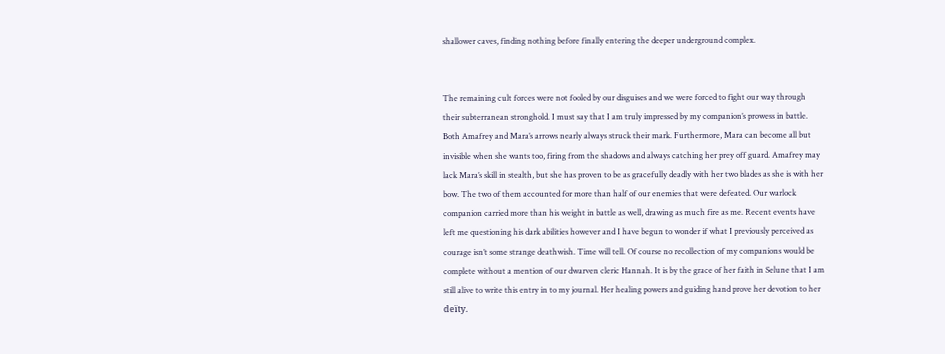shallower caves, finding nothing before finally entering the deeper underground complex.


The remaining cult forces were not fooled by our disguises and we were forced to fight our way through their subterranean stronghold. I must say that I am truly impressed by my companion’s prowess in battle. Both Amafrey and Mara’s arrows nearly always struck their mark. Furthermore, Mara can become all but invisible when she wants too, firing from the shadows and always catching her prey off guard. Amafrey may lack Mara’s skill in stealth, but she has proven to be as gracefully deadly with her two blades as she is with her bow. The two of them accounted for more than half of our enemies that were defeated. Our warlock companion carried more than his weight in battle as well, drawing as much fire as me. Recent events have left me questioning his dark abilities however and I have begun to wonder if what I previously perceived as courage isn’t some strange deathwish. Time will tell. Of course no recollection of my companions would be complete without a mention of our dwarven cleric Hannah. It is by the grace of her faith in Selune that I am still alive to write this entry in to my journal. Her healing powers and guiding hand prove her devotion to her deïty.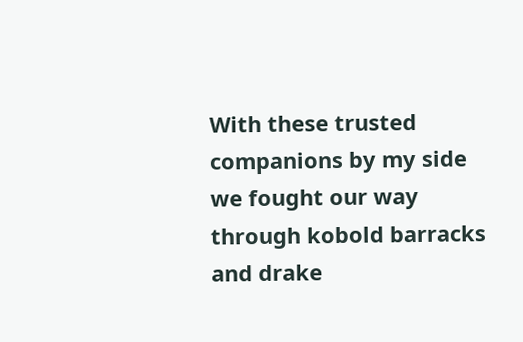With these trusted companions by my side we fought our way through kobold barracks and drake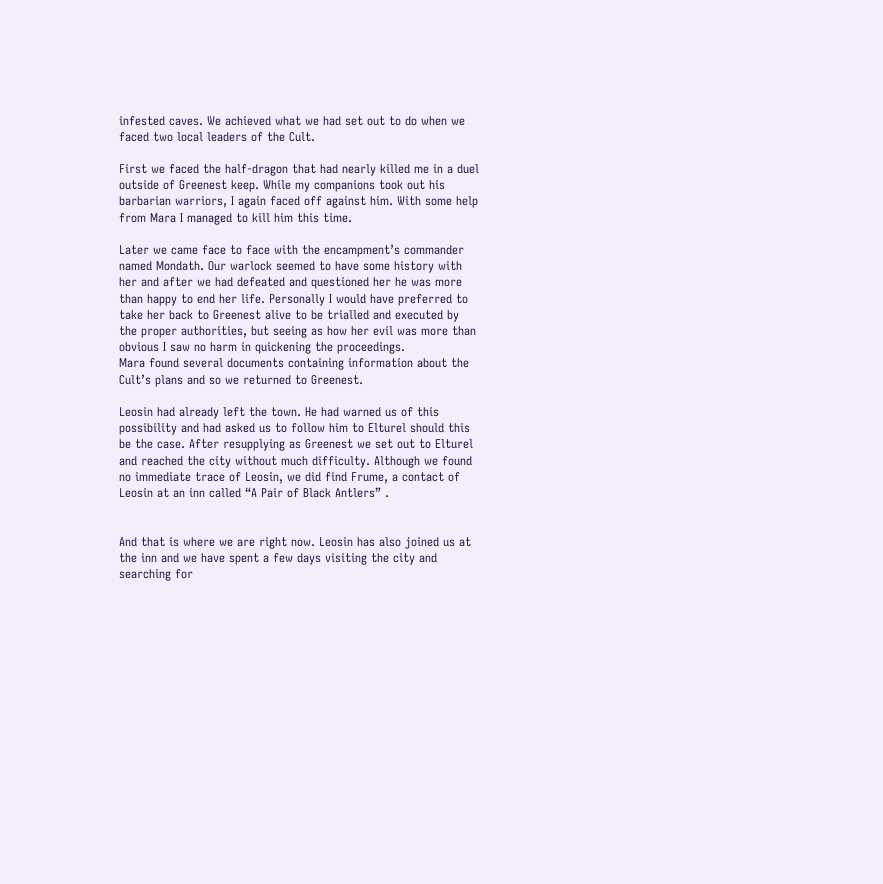infested caves. We achieved what we had set out to do when we faced two local leaders of the Cult.

First we faced the half-dragon that had nearly killed me in a duel outside of Greenest keep. While my companions took out his barbarian warriors, I again faced off against him. With some help from Mara I managed to kill him this time.

Later we came face to face with the encampment’s commander named Mondath. Our warlock seemed to have some history with her and after we had defeated and questioned her he was more than happy to end her life. Personally I would have preferred to take her back to Greenest alive to be trialled and executed by the proper authorities, but seeing as how her evil was more than obvious I saw no harm in quickening the proceedings.
Mara found several documents containing information about the Cult’s plans and so we returned to Greenest.

Leosin had already left the town. He had warned us of this possibility and had asked us to follow him to Elturel should this be the case. After resupplying as Greenest we set out to Elturel and reached the city without much difficulty. Although we found no immediate trace of Leosin, we did find Frume, a contact of Leosin at an inn called “A Pair of Black Antlers” .


And that is where we are right now. Leosin has also joined us at the inn and we have spent a few days visiting the city and searching for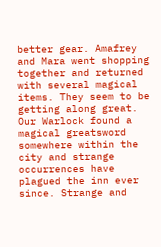better gear. Amafrey and Mara went shopping together and returned with several magical items. They seem to be getting along great. Our Warlock found a magical greatsword somewhere within the city and strange occurrences have plagued the inn ever since. Strange and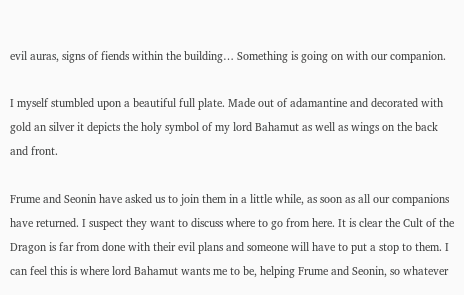evil auras, signs of fiends within the building… Something is going on with our companion.

I myself stumbled upon a beautiful full plate. Made out of adamantine and decorated with gold an silver it depicts the holy symbol of my lord Bahamut as well as wings on the back and front.

Frume and Seonin have asked us to join them in a little while, as soon as all our companions have returned. I suspect they want to discuss where to go from here. It is clear the Cult of the Dragon is far from done with their evil plans and someone will have to put a stop to them. I can feel this is where lord Bahamut wants me to be, helping Frume and Seonin, so whatever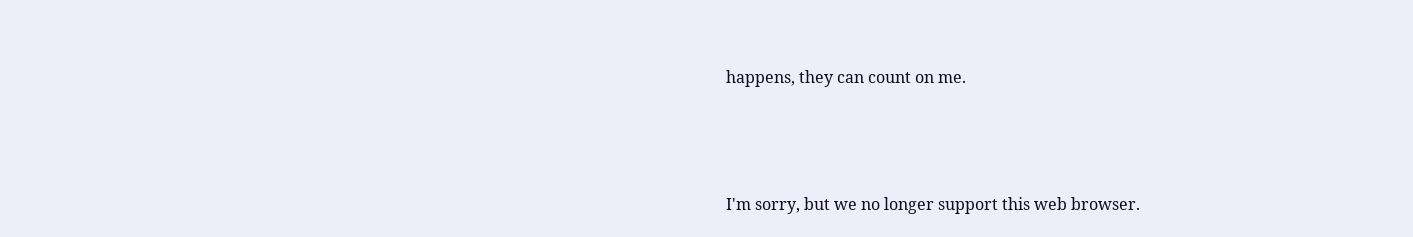happens, they can count on me.



I'm sorry, but we no longer support this web browser.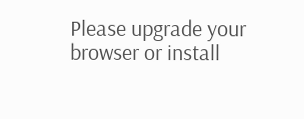Please upgrade your browser or install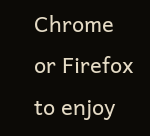Chrome or Firefox to enjoy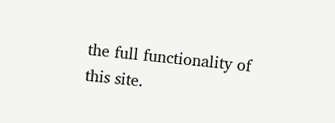the full functionality of this site.